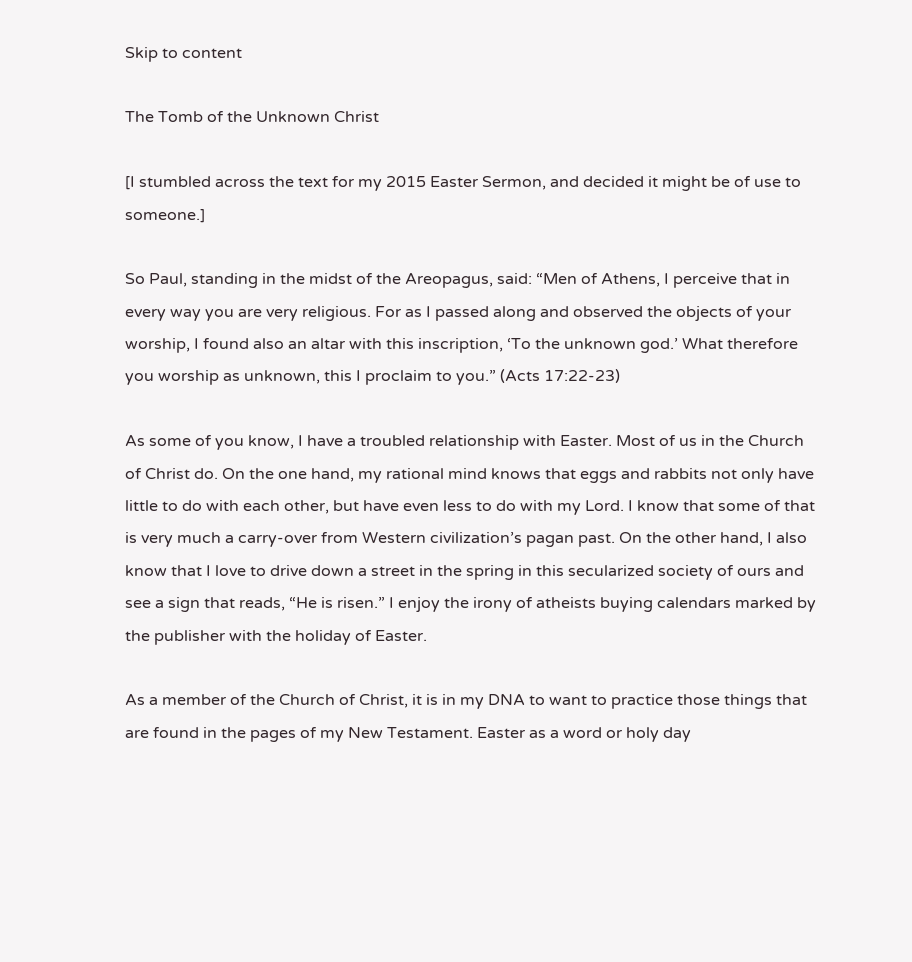Skip to content

The Tomb of the Unknown Christ

[I stumbled across the text for my 2015 Easter Sermon, and decided it might be of use to someone.]

So Paul, standing in the midst of the Areopagus, said: “Men of Athens, I perceive that in every way you are very religious. For as I passed along and observed the objects of your worship, I found also an altar with this inscription, ‘To the unknown god.’ What therefore you worship as unknown, this I proclaim to you.” (Acts 17:22-23)

As some of you know, I have a troubled relationship with Easter. Most of us in the Church of Christ do. On the one hand, my rational mind knows that eggs and rabbits not only have little to do with each other, but have even less to do with my Lord. I know that some of that is very much a carry-over from Western civilization’s pagan past. On the other hand, I also know that I love to drive down a street in the spring in this secularized society of ours and see a sign that reads, “He is risen.” I enjoy the irony of atheists buying calendars marked by the publisher with the holiday of Easter.

As a member of the Church of Christ, it is in my DNA to want to practice those things that are found in the pages of my New Testament. Easter as a word or holy day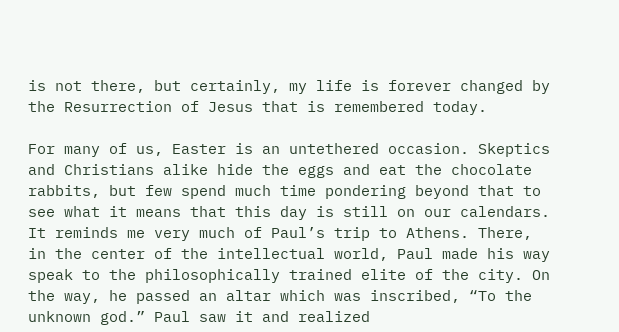is not there, but certainly, my life is forever changed by the Resurrection of Jesus that is remembered today.

For many of us, Easter is an untethered occasion. Skeptics and Christians alike hide the eggs and eat the chocolate rabbits, but few spend much time pondering beyond that to see what it means that this day is still on our calendars. It reminds me very much of Paul’s trip to Athens. There, in the center of the intellectual world, Paul made his way speak to the philosophically trained elite of the city. On the way, he passed an altar which was inscribed, “To the unknown god.” Paul saw it and realized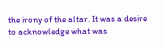the irony of the altar. It was a desire to acknowledge what was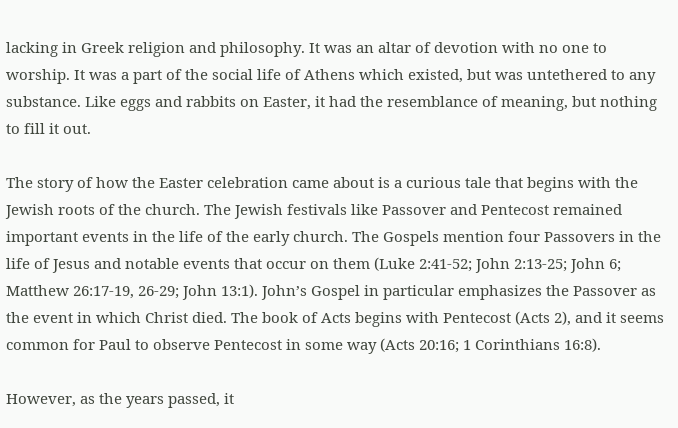lacking in Greek religion and philosophy. It was an altar of devotion with no one to worship. It was a part of the social life of Athens which existed, but was untethered to any substance. Like eggs and rabbits on Easter, it had the resemblance of meaning, but nothing to fill it out.

The story of how the Easter celebration came about is a curious tale that begins with the Jewish roots of the church. The Jewish festivals like Passover and Pentecost remained important events in the life of the early church. The Gospels mention four Passovers in the life of Jesus and notable events that occur on them (Luke 2:41-52; John 2:13-25; John 6; Matthew 26:17-19, 26-29; John 13:1). John’s Gospel in particular emphasizes the Passover as the event in which Christ died. The book of Acts begins with Pentecost (Acts 2), and it seems common for Paul to observe Pentecost in some way (Acts 20:16; 1 Corinthians 16:8).

However, as the years passed, it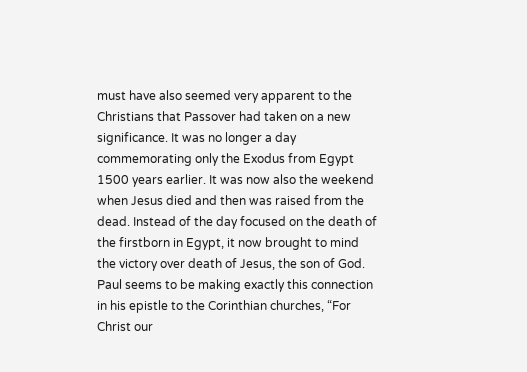must have also seemed very apparent to the Christians that Passover had taken on a new significance. It was no longer a day commemorating only the Exodus from Egypt 1500 years earlier. It was now also the weekend when Jesus died and then was raised from the dead. Instead of the day focused on the death of the firstborn in Egypt, it now brought to mind the victory over death of Jesus, the son of God. Paul seems to be making exactly this connection in his epistle to the Corinthian churches, “For Christ our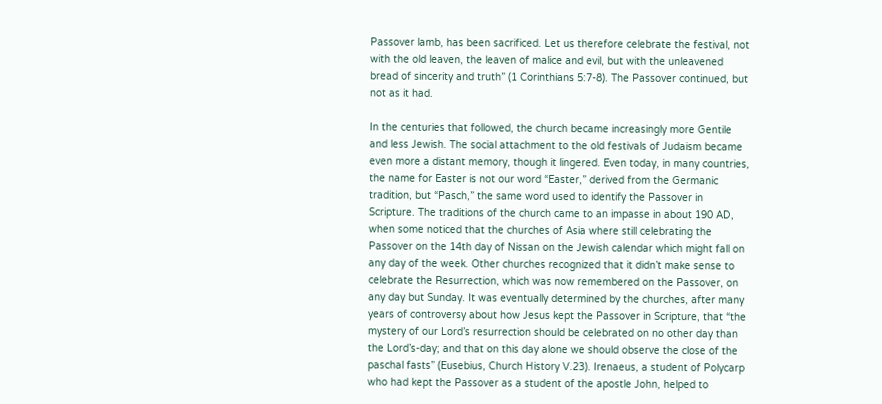Passover lamb, has been sacrificed. Let us therefore celebrate the festival, not with the old leaven, the leaven of malice and evil, but with the unleavened bread of sincerity and truth” (1 Corinthians 5:7-8). The Passover continued, but not as it had.

In the centuries that followed, the church became increasingly more Gentile and less Jewish. The social attachment to the old festivals of Judaism became even more a distant memory, though it lingered. Even today, in many countries, the name for Easter is not our word “Easter,” derived from the Germanic tradition, but “Pasch,” the same word used to identify the Passover in Scripture. The traditions of the church came to an impasse in about 190 AD, when some noticed that the churches of Asia where still celebrating the Passover on the 14th day of Nissan on the Jewish calendar which might fall on any day of the week. Other churches recognized that it didn’t make sense to celebrate the Resurrection, which was now remembered on the Passover, on any day but Sunday. It was eventually determined by the churches, after many years of controversy about how Jesus kept the Passover in Scripture, that “the mystery of our Lord’s resurrection should be celebrated on no other day than the Lord’s-day; and that on this day alone we should observe the close of the paschal fasts” (Eusebius, Church History V.23). Irenaeus, a student of Polycarp who had kept the Passover as a student of the apostle John, helped to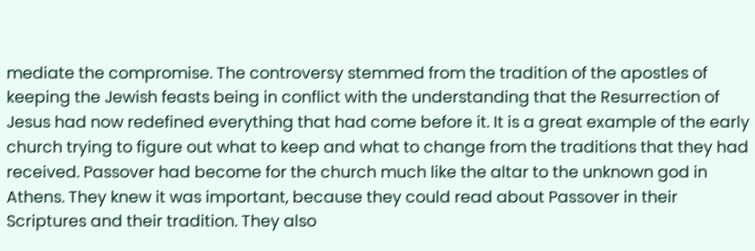mediate the compromise. The controversy stemmed from the tradition of the apostles of keeping the Jewish feasts being in conflict with the understanding that the Resurrection of Jesus had now redefined everything that had come before it. It is a great example of the early church trying to figure out what to keep and what to change from the traditions that they had received. Passover had become for the church much like the altar to the unknown god in Athens. They knew it was important, because they could read about Passover in their Scriptures and their tradition. They also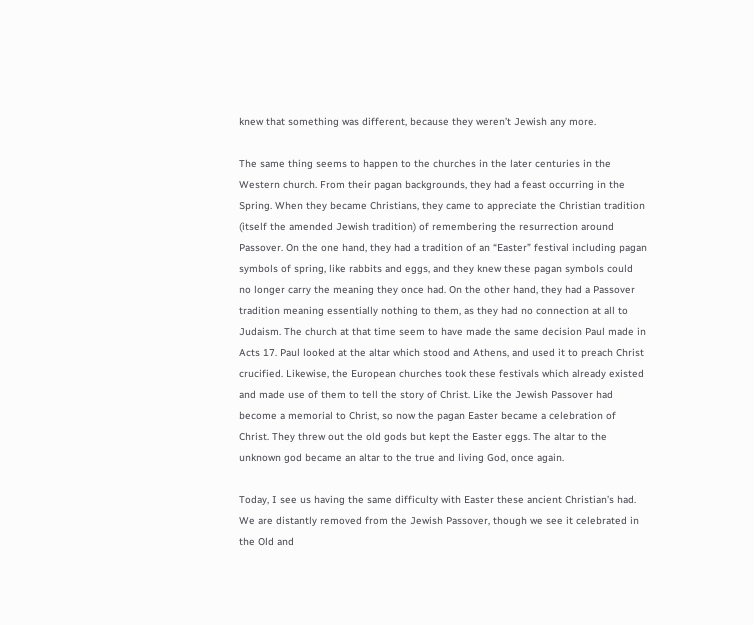knew that something was different, because they weren’t Jewish any more.

The same thing seems to happen to the churches in the later centuries in the Western church. From their pagan backgrounds, they had a feast occurring in the Spring. When they became Christians, they came to appreciate the Christian tradition (itself the amended Jewish tradition) of remembering the resurrection around Passover. On the one hand, they had a tradition of an “Easter” festival including pagan symbols of spring, like rabbits and eggs, and they knew these pagan symbols could no longer carry the meaning they once had. On the other hand, they had a Passover tradition meaning essentially nothing to them, as they had no connection at all to Judaism. The church at that time seem to have made the same decision Paul made in Acts 17. Paul looked at the altar which stood and Athens, and used it to preach Christ crucified. Likewise, the European churches took these festivals which already existed and made use of them to tell the story of Christ. Like the Jewish Passover had become a memorial to Christ, so now the pagan Easter became a celebration of Christ. They threw out the old gods but kept the Easter eggs. The altar to the unknown god became an altar to the true and living God, once again.

Today, I see us having the same difficulty with Easter these ancient Christian’s had. We are distantly removed from the Jewish Passover, though we see it celebrated in the Old and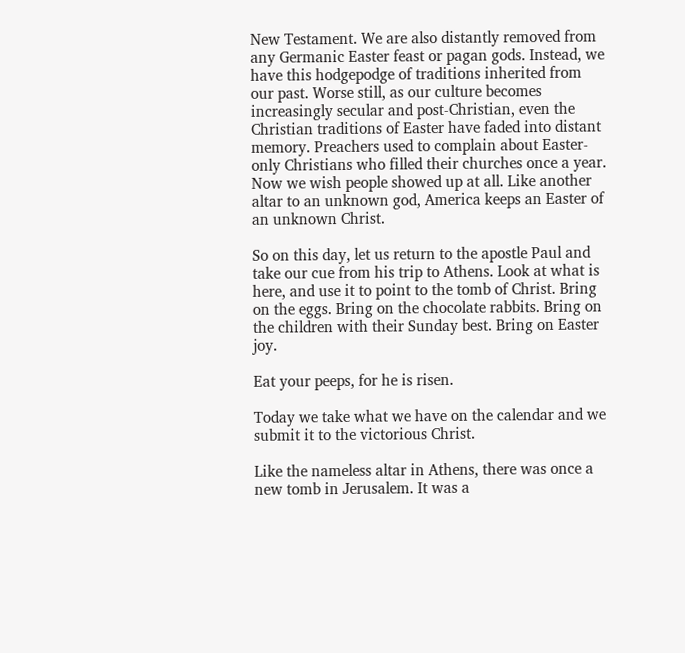New Testament. We are also distantly removed from any Germanic Easter feast or pagan gods. Instead, we have this hodgepodge of traditions inherited from our past. Worse still, as our culture becomes increasingly secular and post-Christian, even the Christian traditions of Easter have faded into distant memory. Preachers used to complain about Easter-only Christians who filled their churches once a year. Now we wish people showed up at all. Like another altar to an unknown god, America keeps an Easter of an unknown Christ.

So on this day, let us return to the apostle Paul and take our cue from his trip to Athens. Look at what is here, and use it to point to the tomb of Christ. Bring on the eggs. Bring on the chocolate rabbits. Bring on the children with their Sunday best. Bring on Easter joy.

Eat your peeps, for he is risen.

Today we take what we have on the calendar and we submit it to the victorious Christ.

Like the nameless altar in Athens, there was once a new tomb in Jerusalem. It was a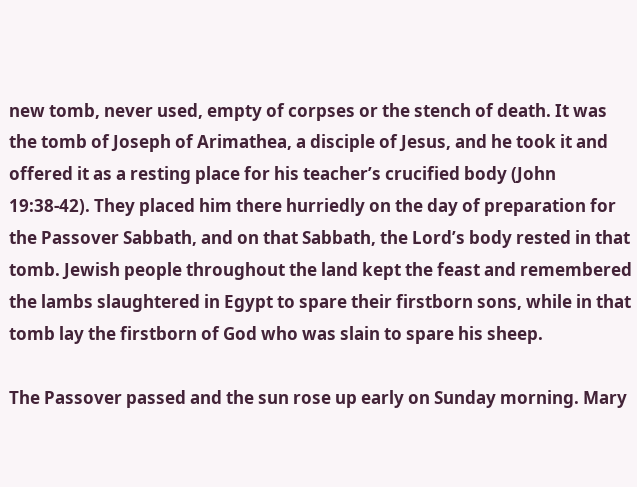new tomb, never used, empty of corpses or the stench of death. It was the tomb of Joseph of Arimathea, a disciple of Jesus, and he took it and offered it as a resting place for his teacher’s crucified body (John 19:38-42). They placed him there hurriedly on the day of preparation for the Passover Sabbath, and on that Sabbath, the Lord’s body rested in that tomb. Jewish people throughout the land kept the feast and remembered the lambs slaughtered in Egypt to spare their firstborn sons, while in that tomb lay the firstborn of God who was slain to spare his sheep.

The Passover passed and the sun rose up early on Sunday morning. Mary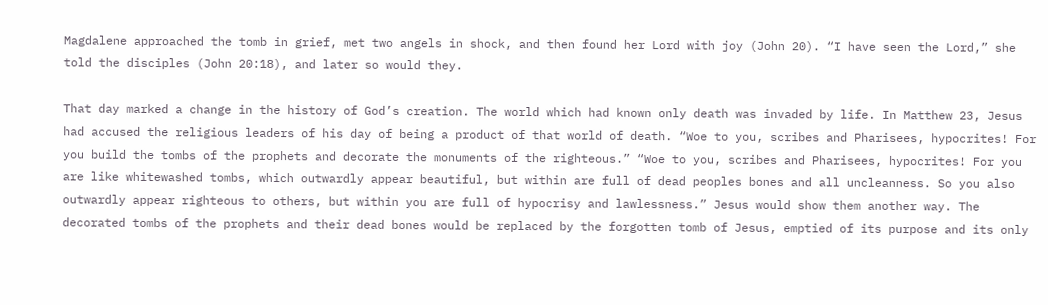Magdalene approached the tomb in grief, met two angels in shock, and then found her Lord with joy (John 20). “I have seen the Lord,” she told the disciples (John 20:18), and later so would they.

That day marked a change in the history of God’s creation. The world which had known only death was invaded by life. In Matthew 23, Jesus had accused the religious leaders of his day of being a product of that world of death. “Woe to you, scribes and Pharisees, hypocrites! For you build the tombs of the prophets and decorate the monuments of the righteous.” “Woe to you, scribes and Pharisees, hypocrites! For you are like whitewashed tombs, which outwardly appear beautiful, but within are full of dead peoples bones and all uncleanness. So you also outwardly appear righteous to others, but within you are full of hypocrisy and lawlessness.” Jesus would show them another way. The decorated tombs of the prophets and their dead bones would be replaced by the forgotten tomb of Jesus, emptied of its purpose and its only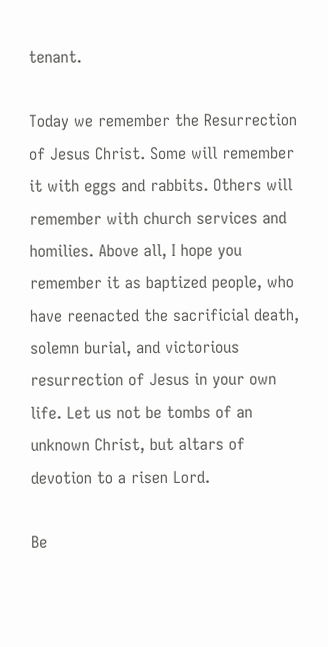tenant.

Today we remember the Resurrection of Jesus Christ. Some will remember it with eggs and rabbits. Others will remember with church services and homilies. Above all, I hope you remember it as baptized people, who have reenacted the sacrificial death, solemn burial, and victorious resurrection of Jesus in your own life. Let us not be tombs of an unknown Christ, but altars of devotion to a risen Lord.

Be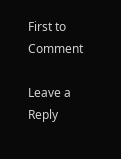First to Comment

Leave a Reply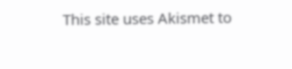This site uses Akismet to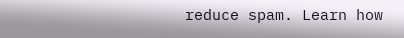reduce spam. Learn how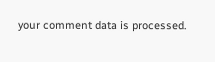your comment data is processed.